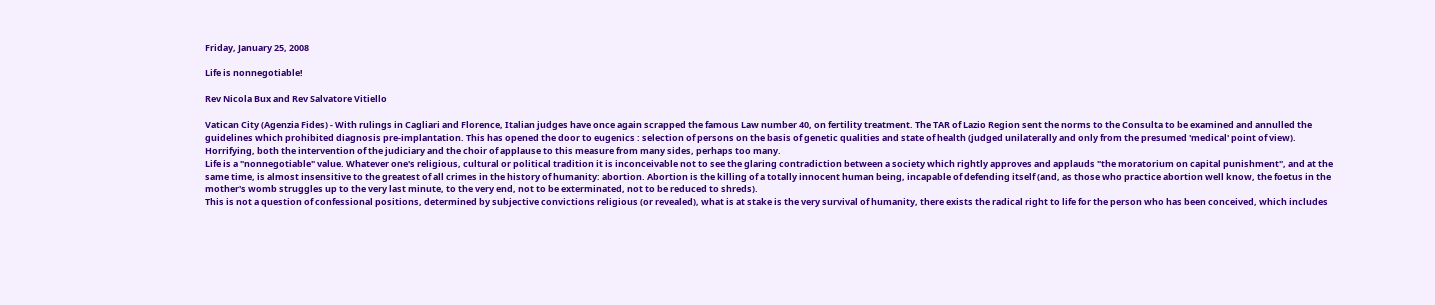Friday, January 25, 2008

Life is nonnegotiable!

Rev Nicola Bux and Rev Salvatore Vitiello

Vatican City (Agenzia Fides) - With rulings in Cagliari and Florence, Italian judges have once again scrapped the famous Law number 40, on fertility treatment. The TAR of Lazio Region sent the norms to the Consulta to be examined and annulled the guidelines which prohibited diagnosis pre-implantation. This has opened the door to eugenics : selection of persons on the basis of genetic qualities and state of health (judged unilaterally and only from the presumed 'medical' point of view).
Horrifying, both the intervention of the judiciary and the choir of applause to this measure from many sides, perhaps too many.
Life is a "nonnegotiable" value. Whatever one's religious, cultural or political tradition it is inconceivable not to see the glaring contradiction between a society which rightly approves and applauds "the moratorium on capital punishment", and at the same time, is almost insensitive to the greatest of all crimes in the history of humanity: abortion. Abortion is the killing of a totally innocent human being, incapable of defending itself (and, as those who practice abortion well know, the foetus in the mother's womb struggles up to the very last minute, to the very end, not to be exterminated, not to be reduced to shreds).
This is not a question of confessional positions, determined by subjective convictions religious (or revealed), what is at stake is the very survival of humanity, there exists the radical right to life for the person who has been conceived, which includes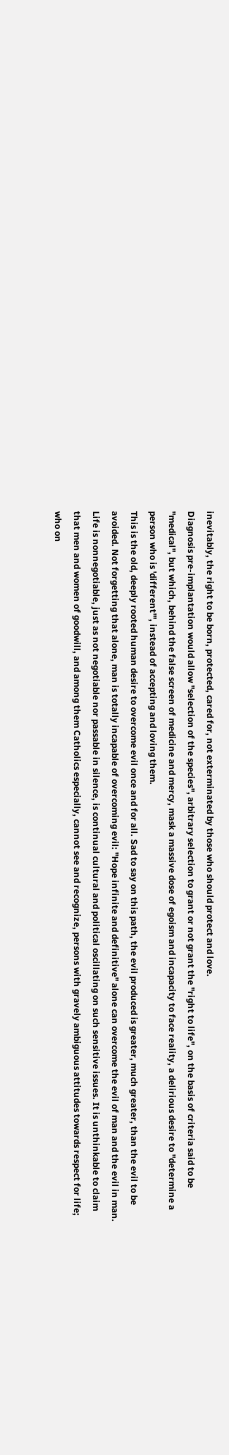inevitably, the right to be born, protected, cared for, not exterminated by those who should protect and love.
Diagnosis pre-implantation would allow "selection of the species", arbitrary selection to grant or not grant the "right to life", on the basis of criteria said to be "medical", but which, behind the false screen of medicine and mercy, mask a massive dose of egoism and incapacity to face reality, a delirious desire to "determine a person who is 'different'", instead of accepting and loving them.
This is the old, deeply rooted human desire to overcome evil once and for all. Sad to say on this path, the evil produced is greater, much greater, than the evil to be avoided. Not forgetting that alone, man is totally incapable of overcoming evil: "Hope infinite and definitive" alone can overcome the evil of man and the evil in man.
Life is nonnegotiable, just as not negotiable nor passable in silence, is continual cultural and political oscillating on such sensitive issues. It is unthinkable to claim that men and women of goodwill, and among them Catholics especially, cannot see and recognize, persons with gravely ambiguous attitudes towards respect for life; who on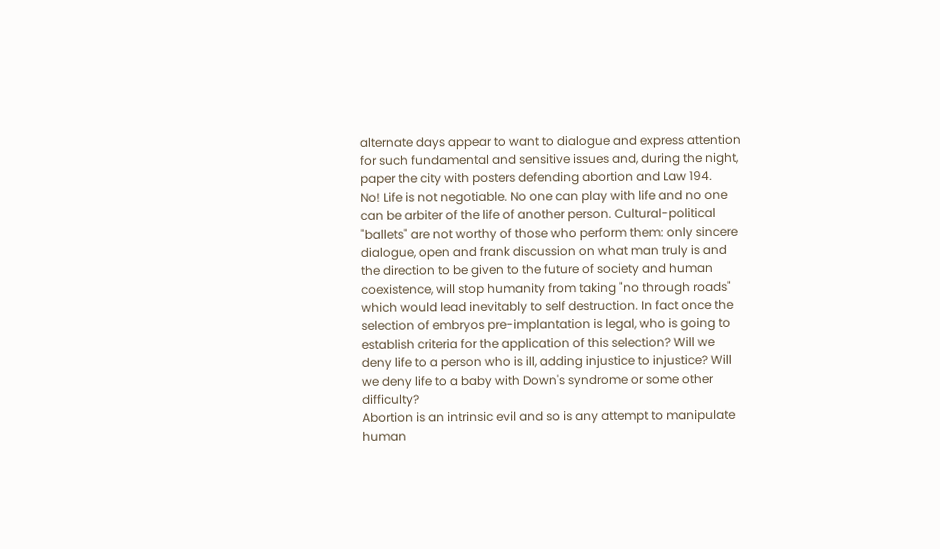alternate days appear to want to dialogue and express attention for such fundamental and sensitive issues and, during the night, paper the city with posters defending abortion and Law 194.
No! Life is not negotiable. No one can play with life and no one can be arbiter of the life of another person. Cultural-political "ballets" are not worthy of those who perform them: only sincere dialogue, open and frank discussion on what man truly is and the direction to be given to the future of society and human coexistence, will stop humanity from taking "no through roads" which would lead inevitably to self destruction. In fact once the selection of embryos pre-implantation is legal, who is going to establish criteria for the application of this selection? Will we deny life to a person who is ill, adding injustice to injustice? Will we deny life to a baby with Down's syndrome or some other difficulty?
Abortion is an intrinsic evil and so is any attempt to manipulate human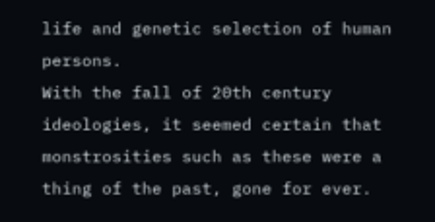life and genetic selection of human persons.
With the fall of 20th century ideologies, it seemed certain that monstrosities such as these were a thing of the past, gone for ever.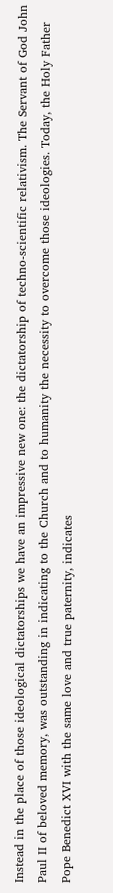Instead in the place of those ideological dictatorships we have an impressive new one: the dictatorship of techno-scientific relativism. The Servant of God John Paul II of beloved memory, was outstanding in indicating to the Church and to humanity the necessity to overcome those ideologies. Today, the Holy Father Pope Benedict XVI with the same love and true paternity, indicates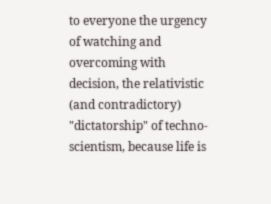to everyone the urgency of watching and overcoming with decision, the relativistic (and contradictory) "dictatorship" of techno-scientism, because life is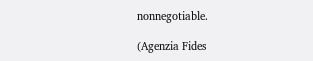nonnegotiable.

(Agenzia Fides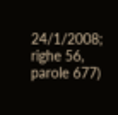24/1/2008; righe 56, parole 677)